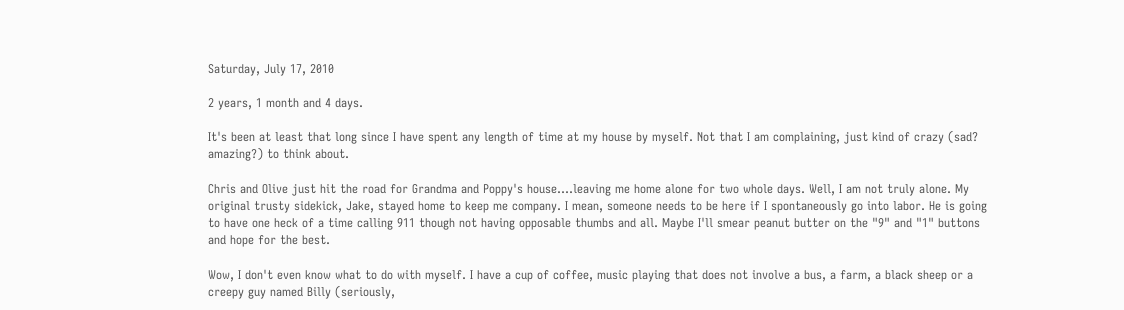Saturday, July 17, 2010

2 years, 1 month and 4 days.

It's been at least that long since I have spent any length of time at my house by myself. Not that I am complaining, just kind of crazy (sad? amazing?) to think about.

Chris and Olive just hit the road for Grandma and Poppy's house....leaving me home alone for two whole days. Well, I am not truly alone. My original trusty sidekick, Jake, stayed home to keep me company. I mean, someone needs to be here if I spontaneously go into labor. He is going to have one heck of a time calling 911 though not having opposable thumbs and all. Maybe I'll smear peanut butter on the "9" and "1" buttons and hope for the best.

Wow, I don't even know what to do with myself. I have a cup of coffee, music playing that does not involve a bus, a farm, a black sheep or a creepy guy named Billy (seriously,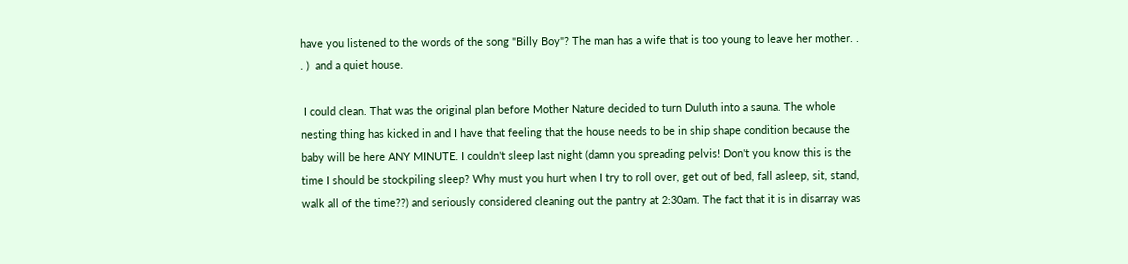have you listened to the words of the song "Billy Boy"? The man has a wife that is too young to leave her mother. . . )  and a quiet house.

 I could clean. That was the original plan before Mother Nature decided to turn Duluth into a sauna. The whole nesting thing has kicked in and I have that feeling that the house needs to be in ship shape condition because the baby will be here ANY MINUTE. I couldn't sleep last night (damn you spreading pelvis! Don't you know this is the time I should be stockpiling sleep? Why must you hurt when I try to roll over, get out of bed, fall asleep, sit, stand, walk all of the time??) and seriously considered cleaning out the pantry at 2:30am. The fact that it is in disarray was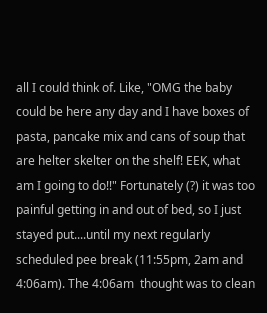all I could think of. Like, "OMG the baby could be here any day and I have boxes of pasta, pancake mix and cans of soup that are helter skelter on the shelf! EEK, what am I going to do!!" Fortunately (?) it was too painful getting in and out of bed, so I just stayed put....until my next regularly scheduled pee break (11:55pm, 2am and 4:06am). The 4:06am  thought was to clean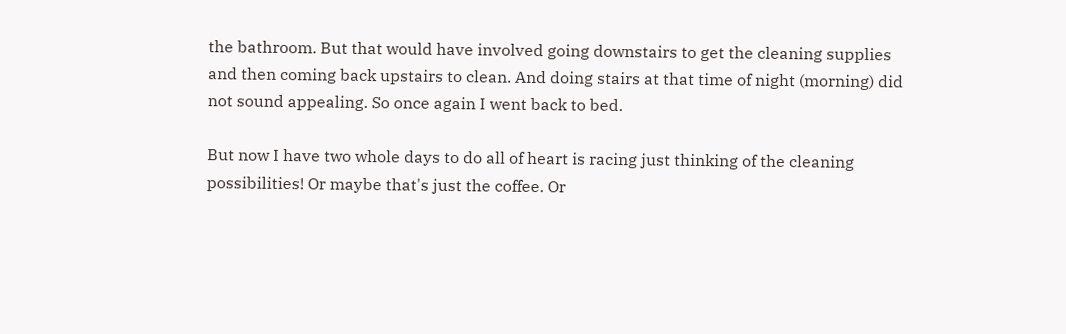the bathroom. But that would have involved going downstairs to get the cleaning supplies and then coming back upstairs to clean. And doing stairs at that time of night (morning) did not sound appealing. So once again I went back to bed.

But now I have two whole days to do all of heart is racing just thinking of the cleaning possibilities! Or maybe that's just the coffee. Or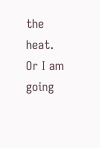the heat. Or I am going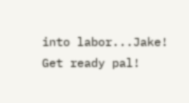into labor...Jake! Get ready pal!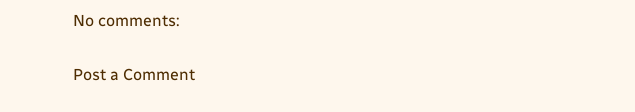No comments:

Post a Comment